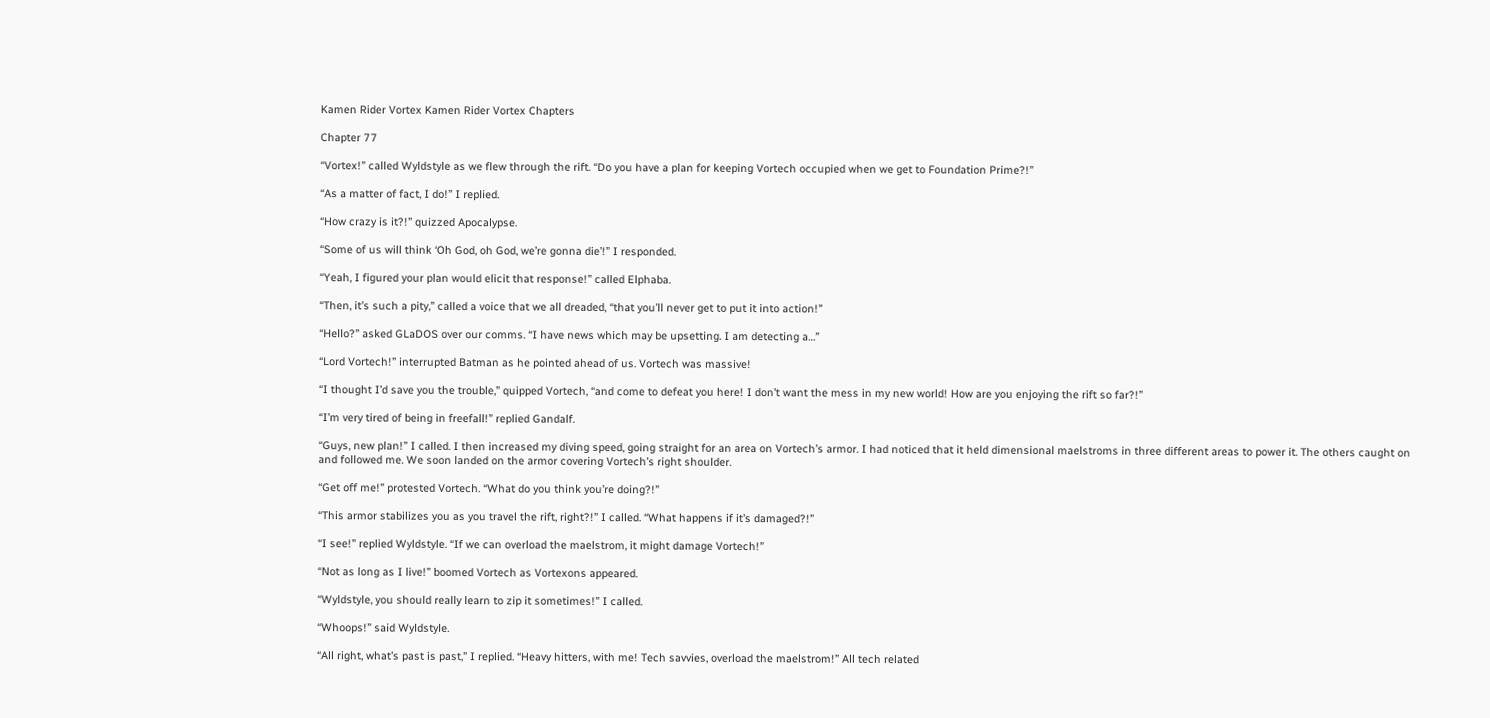Kamen Rider Vortex Kamen Rider Vortex Chapters

Chapter 77

“Vortex!” called Wyldstyle as we flew through the rift. “Do you have a plan for keeping Vortech occupied when we get to Foundation Prime?!”

“As a matter of fact, I do!” I replied.

“How crazy is it?!” quizzed Apocalypse.

“Some of us will think ‘Oh God, oh God, we’re gonna die’!” I responded.

“Yeah, I figured your plan would elicit that response!” called Elphaba.

“Then, it’s such a pity,” called a voice that we all dreaded, “that you’ll never get to put it into action!”

“Hello?” asked GLaDOS over our comms. “I have news which may be upsetting. I am detecting a…”

“Lord Vortech!” interrupted Batman as he pointed ahead of us. Vortech was massive!

“I thought I’d save you the trouble,” quipped Vortech, “and come to defeat you here! I don’t want the mess in my new world! How are you enjoying the rift so far?!”

“I’m very tired of being in freefall!” replied Gandalf.

“Guys, new plan!” I called. I then increased my diving speed, going straight for an area on Vortech’s armor. I had noticed that it held dimensional maelstroms in three different areas to power it. The others caught on and followed me. We soon landed on the armor covering Vortech’s right shoulder.

“Get off me!” protested Vortech. “What do you think you’re doing?!”

“This armor stabilizes you as you travel the rift, right?!” I called. “What happens if it’s damaged?!”

“I see!” replied Wyldstyle. “If we can overload the maelstrom, it might damage Vortech!”

“Not as long as I live!” boomed Vortech as Vortexons appeared.

“Wyldstyle, you should really learn to zip it sometimes!” I called.

“Whoops!” said Wyldstyle.

“All right, what’s past is past,” I replied. “Heavy hitters, with me! Tech savvies, overload the maelstrom!” All tech related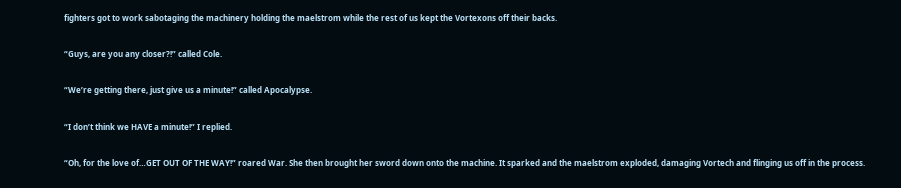fighters got to work sabotaging the machinery holding the maelstrom while the rest of us kept the Vortexons off their backs.

“Guys, are you any closer?!” called Cole.

“We’re getting there, just give us a minute!” called Apocalypse.

“I don’t think we HAVE a minute!” I replied.

“Oh, for the love of…GET OUT OF THE WAY!” roared War. She then brought her sword down onto the machine. It sparked and the maelstrom exploded, damaging Vortech and flinging us off in the process.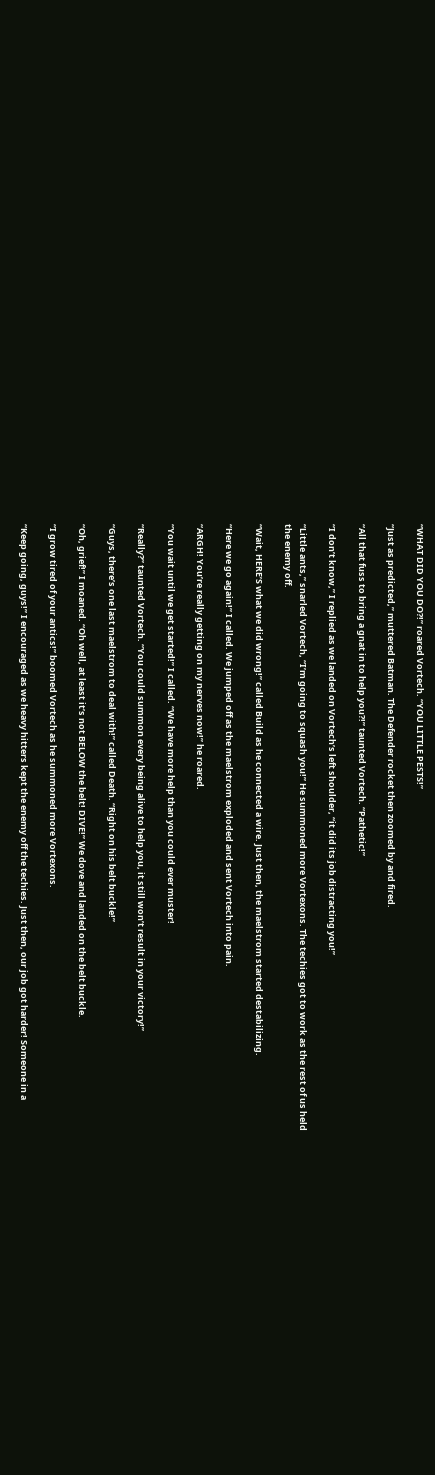“WHAT DID YOU DO?!” roared Vortech. “YOU LITTLE PESTS!”

“Just as predicted,” muttered Batman. The Defender rocket then zoomed by and fired.

“All that fuss to bring a gnat in to help you?!” taunted Vortech. “Pathetic!”

“I don’t know,” I replied as we landed on Vortech’s left shoulder, “it did its job distracting you!”

“Little ants,” snarled Vortech, “I’m going to squash you!” He summoned more Vortexons. The techies got to work as the rest of us held the enemy off.

“Wait, HERE’S what we did wrong!” called Build as he connected a wire. Just then, the maelstrom started destabilizing.

“Here we go again!” I called. We jumped off as the maelstrom exploded and sent Vortech into pain.

“ARGH! You’re really getting on my nerves now!” he roared.

“You wait until we get started!” I called. “We have more help than you could ever muster!

“Really?” taunted Vortech. “You could summon every being alive to help you, it still won’t result in your victory!”

“Guys, there’s one last maelstrom to deal with!” called Death. “Right on his belt buckle!”

“Oh, grief!” I moaned. “Oh well, at least it’s not BELOW the belt! DIVE!” We dove and landed on the belt buckle.

“I grow tired of your antics!” boomed Vortech as he summoned more Vortexons.

“Keep going, guys!” I encouraged as we heavy hitters kept the enemy off the techies. Just then, our job got harder! Someone in a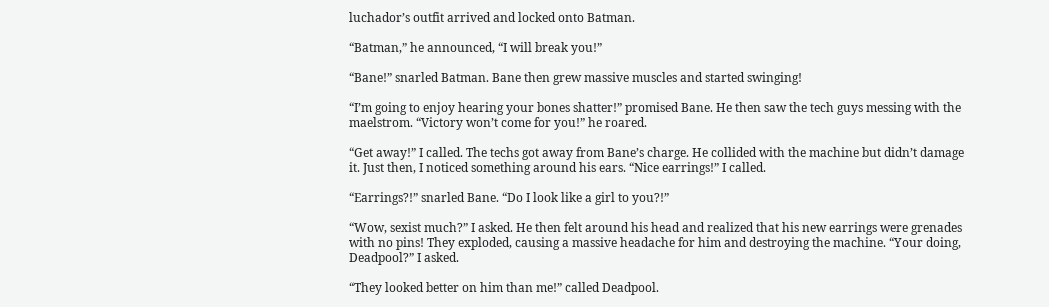luchador’s outfit arrived and locked onto Batman.

“Batman,” he announced, “I will break you!”

“Bane!” snarled Batman. Bane then grew massive muscles and started swinging!

“I’m going to enjoy hearing your bones shatter!” promised Bane. He then saw the tech guys messing with the maelstrom. “Victory won’t come for you!” he roared.

“Get away!” I called. The techs got away from Bane’s charge. He collided with the machine but didn’t damage it. Just then, I noticed something around his ears. “Nice earrings!” I called.

“Earrings?!” snarled Bane. “Do I look like a girl to you?!”

“Wow, sexist much?” I asked. He then felt around his head and realized that his new earrings were grenades with no pins! They exploded, causing a massive headache for him and destroying the machine. “Your doing, Deadpool?” I asked.

“They looked better on him than me!” called Deadpool.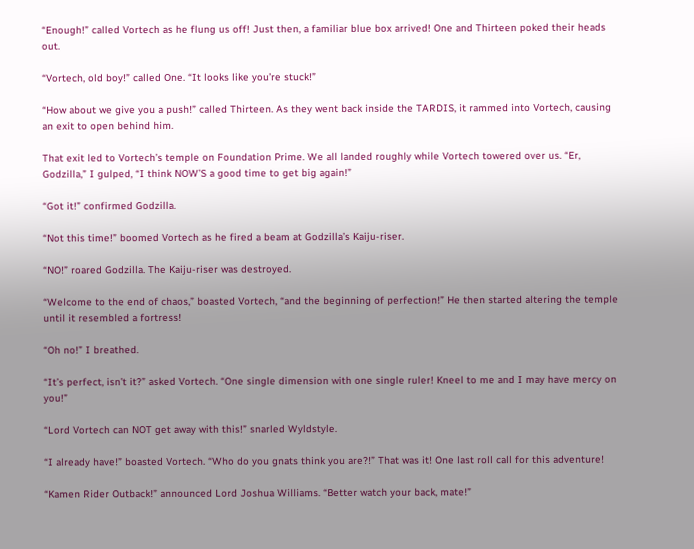“Enough!” called Vortech as he flung us off! Just then, a familiar blue box arrived! One and Thirteen poked their heads out.

“Vortech, old boy!” called One. “It looks like you’re stuck!”

“How about we give you a push!” called Thirteen. As they went back inside the TARDIS, it rammed into Vortech, causing an exit to open behind him.

That exit led to Vortech’s temple on Foundation Prime. We all landed roughly while Vortech towered over us. “Er, Godzilla,” I gulped, “I think NOW’S a good time to get big again!”

“Got it!” confirmed Godzilla.

“Not this time!” boomed Vortech as he fired a beam at Godzilla’s Kaiju-riser.

“NO!” roared Godzilla. The Kaiju-riser was destroyed.

“Welcome to the end of chaos,” boasted Vortech, “and the beginning of perfection!” He then started altering the temple until it resembled a fortress!

“Oh no!” I breathed.

“It’s perfect, isn’t it?” asked Vortech. “One single dimension with one single ruler! Kneel to me and I may have mercy on you!”

“Lord Vortech can NOT get away with this!” snarled Wyldstyle.

“I already have!” boasted Vortech. “Who do you gnats think you are?!” That was it! One last roll call for this adventure!

“Kamen Rider Outback!” announced Lord Joshua Williams. “Better watch your back, mate!”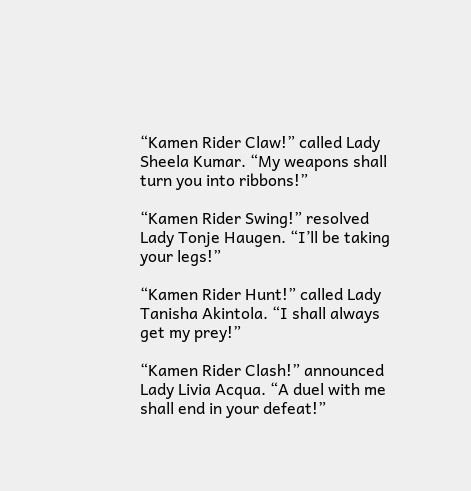“Kamen Rider Claw!” called Lady Sheela Kumar. “My weapons shall turn you into ribbons!”

“Kamen Rider Swing!” resolved Lady Tonje Haugen. “I’ll be taking your legs!”

“Kamen Rider Hunt!” called Lady Tanisha Akintola. “I shall always get my prey!”

“Kamen Rider Clash!” announced Lady Livia Acqua. “A duel with me shall end in your defeat!”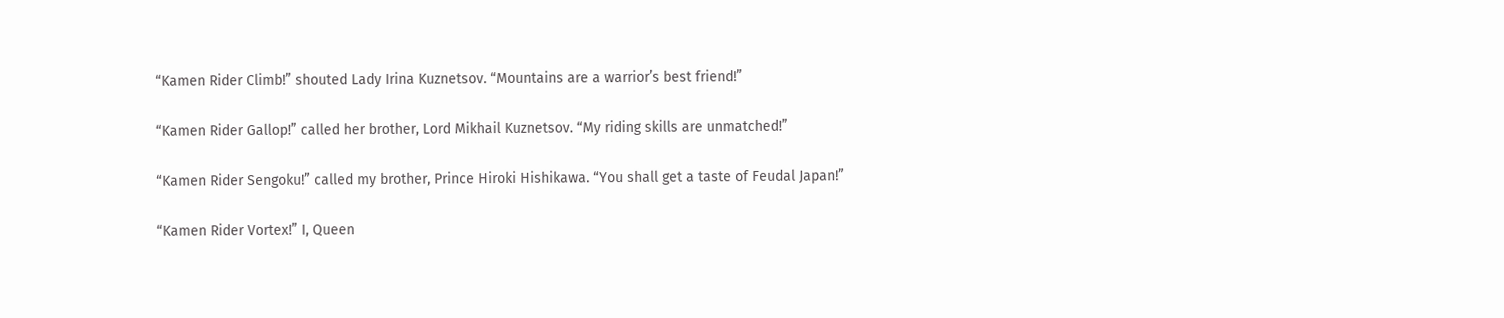“Kamen Rider Climb!” shouted Lady Irina Kuznetsov. “Mountains are a warrior’s best friend!”

“Kamen Rider Gallop!” called her brother, Lord Mikhail Kuznetsov. “My riding skills are unmatched!”

“Kamen Rider Sengoku!” called my brother, Prince Hiroki Hishikawa. “You shall get a taste of Feudal Japan!”

“Kamen Rider Vortex!” I, Queen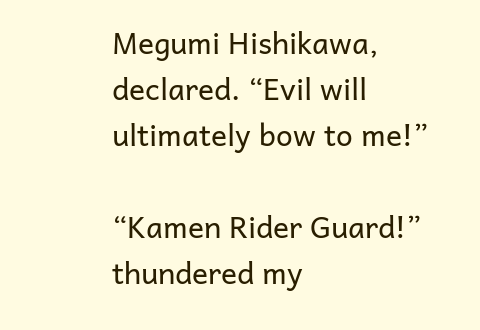Megumi Hishikawa, declared. “Evil will ultimately bow to me!”

“Kamen Rider Guard!” thundered my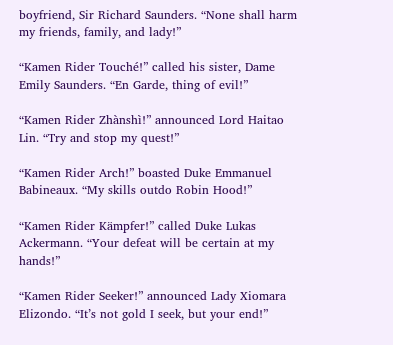boyfriend, Sir Richard Saunders. “None shall harm my friends, family, and lady!”

“Kamen Rider Touché!” called his sister, Dame Emily Saunders. “En Garde, thing of evil!”

“Kamen Rider Zhànshì!” announced Lord Haitao Lin. “Try and stop my quest!”

“Kamen Rider Arch!” boasted Duke Emmanuel Babineaux. “My skills outdo Robin Hood!”

“Kamen Rider Kämpfer!” called Duke Lukas Ackermann. “Your defeat will be certain at my hands!”

“Kamen Rider Seeker!” announced Lady Xiomara Elizondo. “It’s not gold I seek, but your end!”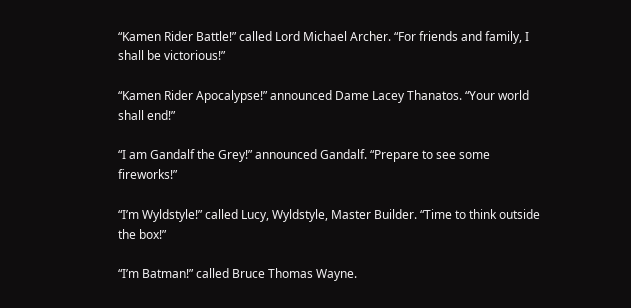“Kamen Rider Battle!” called Lord Michael Archer. “For friends and family, I shall be victorious!”

“Kamen Rider Apocalypse!” announced Dame Lacey Thanatos. “Your world shall end!”

“I am Gandalf the Grey!” announced Gandalf. “Prepare to see some fireworks!”

“I’m Wyldstyle!” called Lucy, Wyldstyle, Master Builder. “Time to think outside the box!”

“I’m Batman!” called Bruce Thomas Wayne.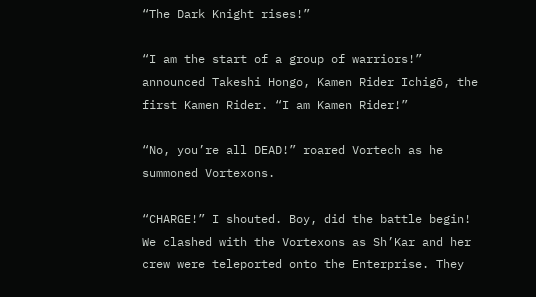“The Dark Knight rises!”

“I am the start of a group of warriors!” announced Takeshi Hongo, Kamen Rider Ichigō, the first Kamen Rider. “I am Kamen Rider!”

“No, you’re all DEAD!” roared Vortech as he summoned Vortexons.

“CHARGE!” I shouted. Boy, did the battle begin! We clashed with the Vortexons as Sh’Kar and her crew were teleported onto the Enterprise. They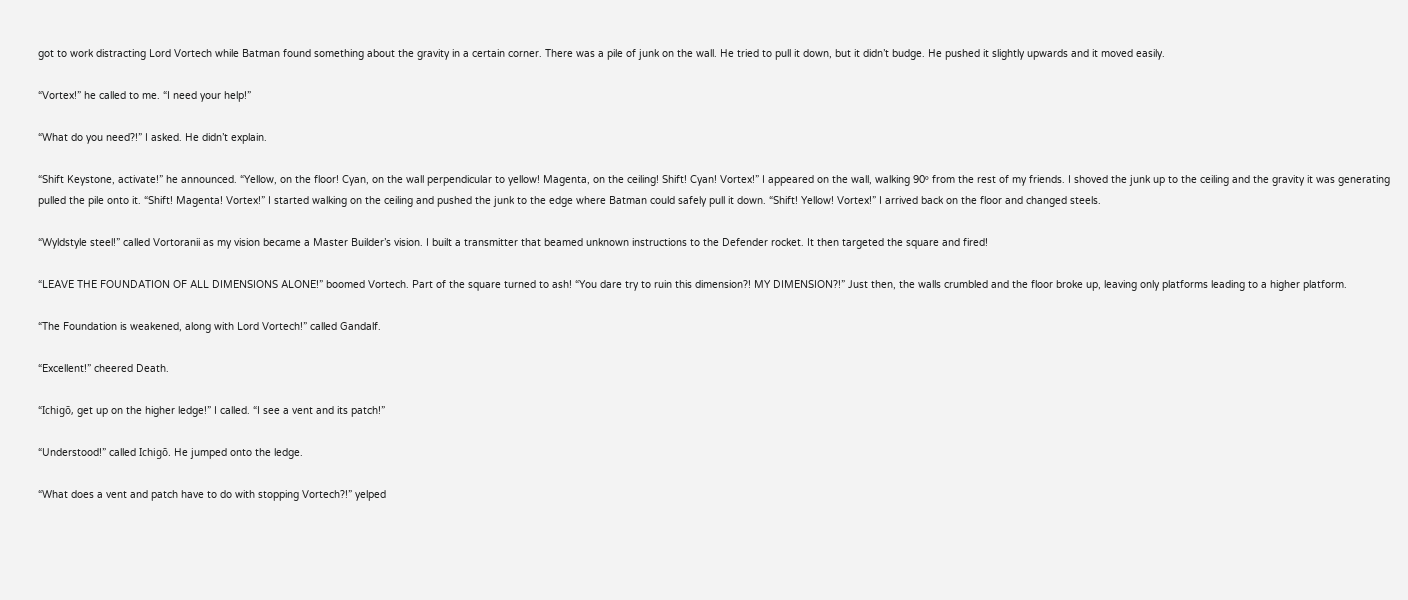got to work distracting Lord Vortech while Batman found something about the gravity in a certain corner. There was a pile of junk on the wall. He tried to pull it down, but it didn’t budge. He pushed it slightly upwards and it moved easily.

“Vortex!” he called to me. “I need your help!”

“What do you need?!” I asked. He didn’t explain.

“Shift Keystone, activate!” he announced. “Yellow, on the floor! Cyan, on the wall perpendicular to yellow! Magenta, on the ceiling! Shift! Cyan! Vortex!” I appeared on the wall, walking 90⁰ from the rest of my friends. I shoved the junk up to the ceiling and the gravity it was generating pulled the pile onto it. “Shift! Magenta! Vortex!” I started walking on the ceiling and pushed the junk to the edge where Batman could safely pull it down. “Shift! Yellow! Vortex!” I arrived back on the floor and changed steels.

“Wyldstyle steel!” called Vortoranii as my vision became a Master Builder’s vision. I built a transmitter that beamed unknown instructions to the Defender rocket. It then targeted the square and fired!

“LEAVE THE FOUNDATION OF ALL DIMENSIONS ALONE!” boomed Vortech. Part of the square turned to ash! “You dare try to ruin this dimension?! MY DIMENSION?!” Just then, the walls crumbled and the floor broke up, leaving only platforms leading to a higher platform.

“The Foundation is weakened, along with Lord Vortech!” called Gandalf.

“Excellent!” cheered Death.

“Ichigō, get up on the higher ledge!” I called. “I see a vent and its patch!”

“Understood!” called Ichigō. He jumped onto the ledge.

“What does a vent and patch have to do with stopping Vortech?!” yelped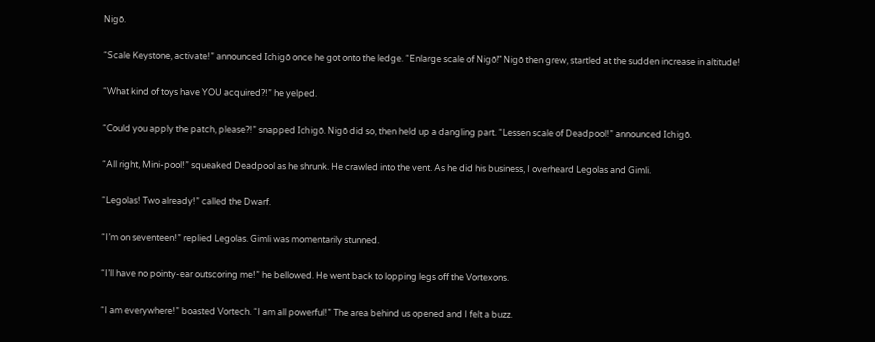Nigō.

“Scale Keystone, activate!” announced Ichigō once he got onto the ledge. “Enlarge scale of Nigō!” Nigō then grew, startled at the sudden increase in altitude!

“What kind of toys have YOU acquired?!” he yelped.

“Could you apply the patch, please?!” snapped Ichigō. Nigō did so, then held up a dangling part. “Lessen scale of Deadpool!” announced Ichigō.

“All right, Mini-pool!” squeaked Deadpool as he shrunk. He crawled into the vent. As he did his business, I overheard Legolas and Gimli.

“Legolas! Two already!” called the Dwarf.

“I’m on seventeen!” replied Legolas. Gimli was momentarily stunned.

“I’ll have no pointy-ear outscoring me!” he bellowed. He went back to lopping legs off the Vortexons.

“I am everywhere!” boasted Vortech. “I am all powerful!” The area behind us opened and I felt a buzz.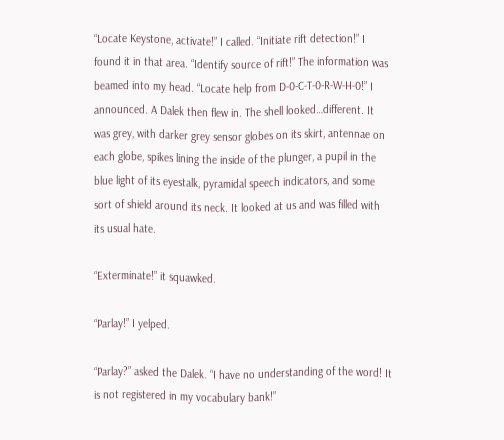“Locate Keystone, activate!” I called. “Initiate rift detection!” I found it in that area. “Identify source of rift!” The information was beamed into my head. “Locate help from D-0-C-T-0-R-W-H-0!” I announced. A Dalek then flew in. The shell looked…different. It was grey, with darker grey sensor globes on its skirt, antennae on each globe, spikes lining the inside of the plunger, a pupil in the blue light of its eyestalk, pyramidal speech indicators, and some sort of shield around its neck. It looked at us and was filled with its usual hate.

“Exterminate!” it squawked.

“Parlay!” I yelped.

“Parlay?” asked the Dalek. “I have no understanding of the word! It is not registered in my vocabulary bank!”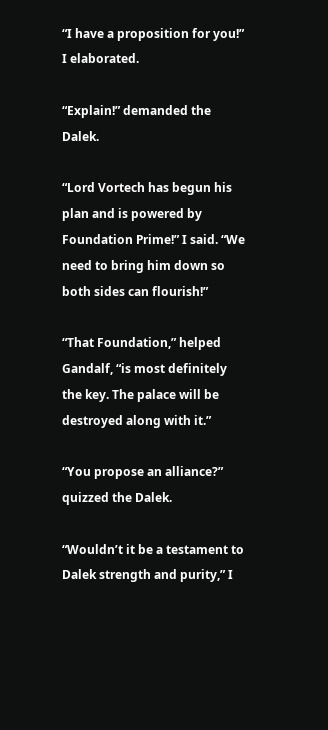“I have a proposition for you!” I elaborated.

“Explain!” demanded the Dalek.

“Lord Vortech has begun his plan and is powered by Foundation Prime!” I said. “We need to bring him down so both sides can flourish!”

“That Foundation,” helped Gandalf, “is most definitely the key. The palace will be destroyed along with it.”

“You propose an alliance?” quizzed the Dalek.

“Wouldn’t it be a testament to Dalek strength and purity,” I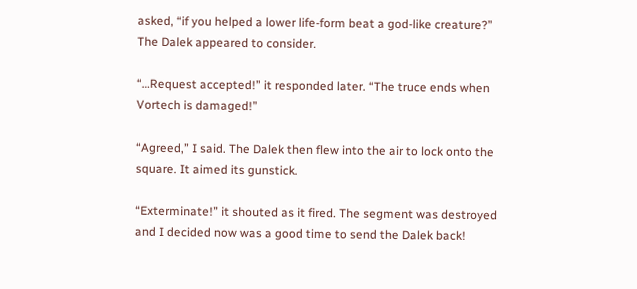asked, “if you helped a lower life-form beat a god-like creature?” The Dalek appeared to consider.

“…Request accepted!” it responded later. “The truce ends when Vortech is damaged!”

“Agreed,” I said. The Dalek then flew into the air to lock onto the square. It aimed its gunstick.

“Exterminate!” it shouted as it fired. The segment was destroyed and I decided now was a good time to send the Dalek back!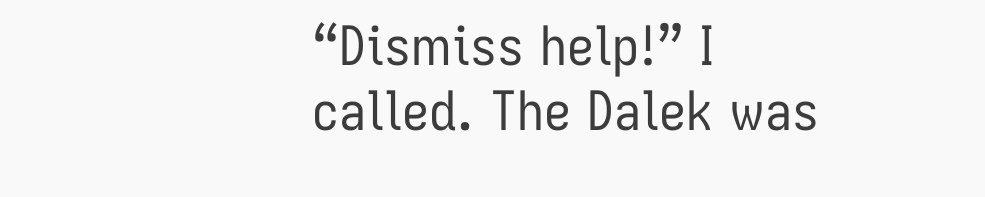“Dismiss help!” I called. The Dalek was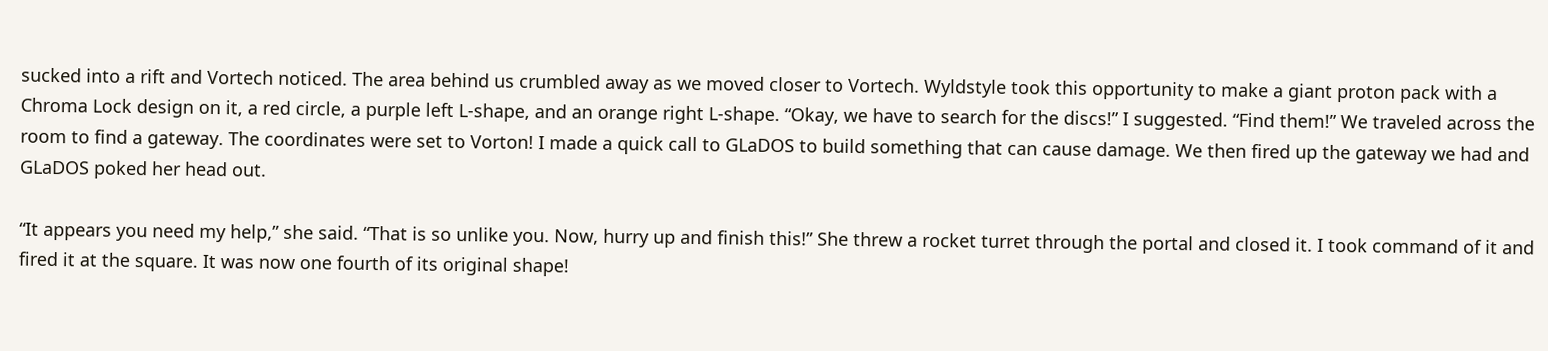sucked into a rift and Vortech noticed. The area behind us crumbled away as we moved closer to Vortech. Wyldstyle took this opportunity to make a giant proton pack with a Chroma Lock design on it, a red circle, a purple left L-shape, and an orange right L-shape. “Okay, we have to search for the discs!” I suggested. “Find them!” We traveled across the room to find a gateway. The coordinates were set to Vorton! I made a quick call to GLaDOS to build something that can cause damage. We then fired up the gateway we had and GLaDOS poked her head out.

“It appears you need my help,” she said. “That is so unlike you. Now, hurry up and finish this!” She threw a rocket turret through the portal and closed it. I took command of it and fired it at the square. It was now one fourth of its original shape!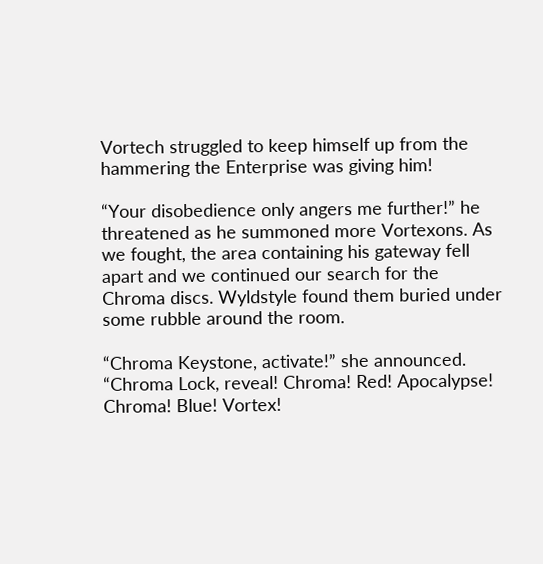Vortech struggled to keep himself up from the hammering the Enterprise was giving him!

“Your disobedience only angers me further!” he threatened as he summoned more Vortexons. As we fought, the area containing his gateway fell apart and we continued our search for the Chroma discs. Wyldstyle found them buried under some rubble around the room.

“Chroma Keystone, activate!” she announced. “Chroma Lock, reveal! Chroma! Red! Apocalypse! Chroma! Blue! Vortex!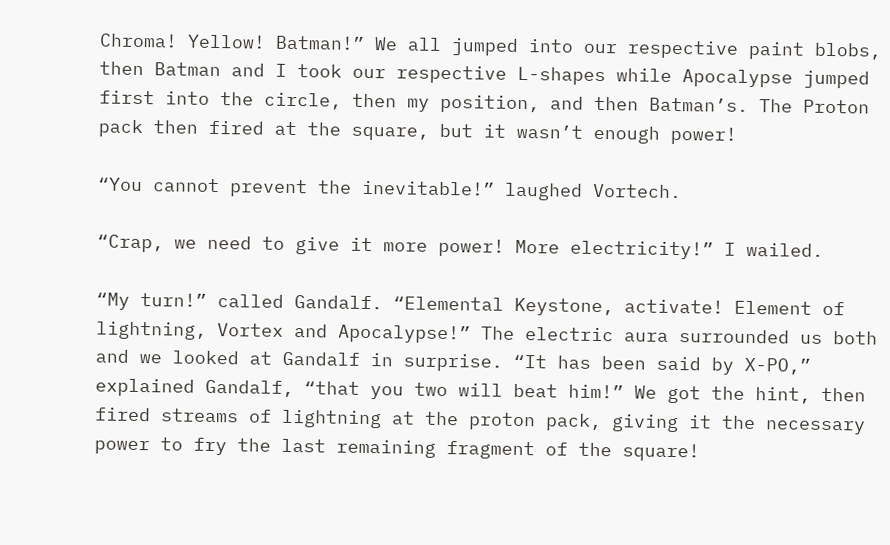Chroma! Yellow! Batman!” We all jumped into our respective paint blobs, then Batman and I took our respective L-shapes while Apocalypse jumped first into the circle, then my position, and then Batman’s. The Proton pack then fired at the square, but it wasn’t enough power!

“You cannot prevent the inevitable!” laughed Vortech.

“Crap, we need to give it more power! More electricity!” I wailed.

“My turn!” called Gandalf. “Elemental Keystone, activate! Element of lightning, Vortex and Apocalypse!” The electric aura surrounded us both and we looked at Gandalf in surprise. “It has been said by X-PO,” explained Gandalf, “that you two will beat him!” We got the hint, then fired streams of lightning at the proton pack, giving it the necessary power to fry the last remaining fragment of the square!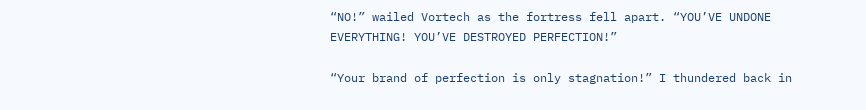“NO!” wailed Vortech as the fortress fell apart. “YOU’VE UNDONE EVERYTHING! YOU’VE DESTROYED PERFECTION!”

“Your brand of perfection is only stagnation!” I thundered back in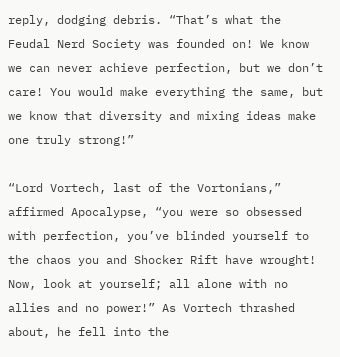reply, dodging debris. “That’s what the Feudal Nerd Society was founded on! We know we can never achieve perfection, but we don’t care! You would make everything the same, but we know that diversity and mixing ideas make one truly strong!”

“Lord Vortech, last of the Vortonians,” affirmed Apocalypse, “you were so obsessed with perfection, you’ve blinded yourself to the chaos you and Shocker Rift have wrought! Now, look at yourself; all alone with no allies and no power!” As Vortech thrashed about, he fell into the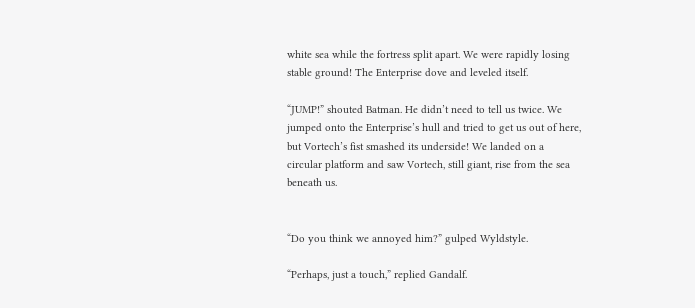white sea while the fortress split apart. We were rapidly losing stable ground! The Enterprise dove and leveled itself.

“JUMP!” shouted Batman. He didn’t need to tell us twice. We jumped onto the Enterprise’s hull and tried to get us out of here, but Vortech’s fist smashed its underside! We landed on a circular platform and saw Vortech, still giant, rise from the sea beneath us.


“Do you think we annoyed him?” gulped Wyldstyle.

“Perhaps, just a touch,” replied Gandalf.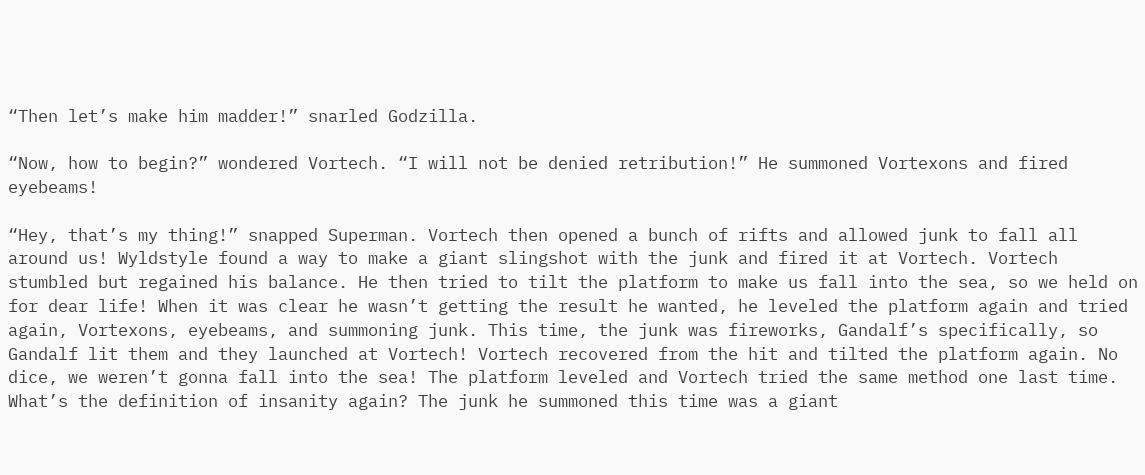“Then let’s make him madder!” snarled Godzilla.

“Now, how to begin?” wondered Vortech. “I will not be denied retribution!” He summoned Vortexons and fired eyebeams!

“Hey, that’s my thing!” snapped Superman. Vortech then opened a bunch of rifts and allowed junk to fall all around us! Wyldstyle found a way to make a giant slingshot with the junk and fired it at Vortech. Vortech stumbled but regained his balance. He then tried to tilt the platform to make us fall into the sea, so we held on for dear life! When it was clear he wasn’t getting the result he wanted, he leveled the platform again and tried again, Vortexons, eyebeams, and summoning junk. This time, the junk was fireworks, Gandalf’s specifically, so Gandalf lit them and they launched at Vortech! Vortech recovered from the hit and tilted the platform again. No dice, we weren’t gonna fall into the sea! The platform leveled and Vortech tried the same method one last time. What’s the definition of insanity again? The junk he summoned this time was a giant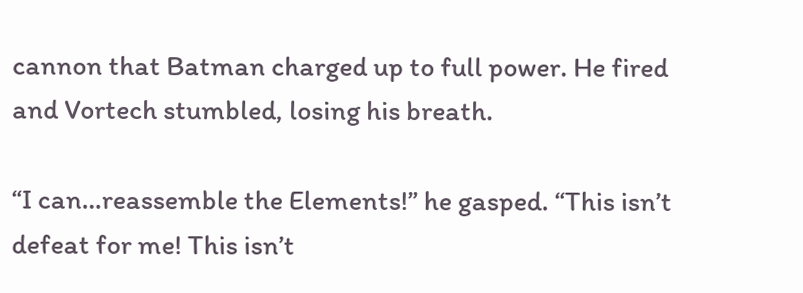cannon that Batman charged up to full power. He fired and Vortech stumbled, losing his breath.

“I can…reassemble the Elements!” he gasped. “This isn’t defeat for me! This isn’t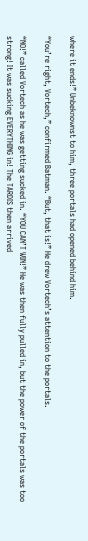where it ends!” Unbeknownst to him, three portals had opened behind him.

“You’re right, Vortech,” confirmed Batman. “But, that is!” He drew Vortech’s attention to the portals.

“NO!” called Vortech as he was getting sucked in. “YOU CAN’T WIN!” He was then fully pulled in, but the power of the portals was too strong! It was sucking EVERYTHING in! The TARDIS then arrived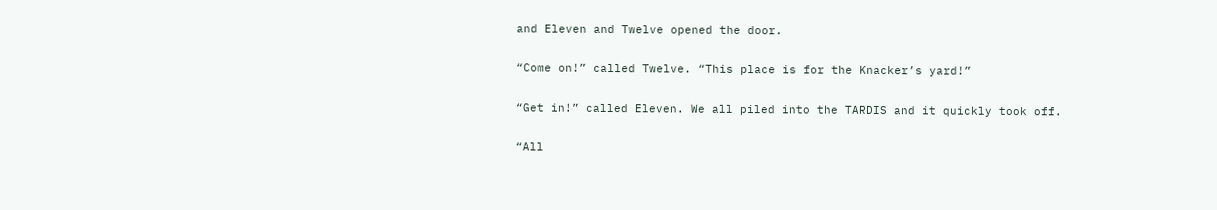and Eleven and Twelve opened the door.

“Come on!” called Twelve. “This place is for the Knacker’s yard!”

“Get in!” called Eleven. We all piled into the TARDIS and it quickly took off.

“All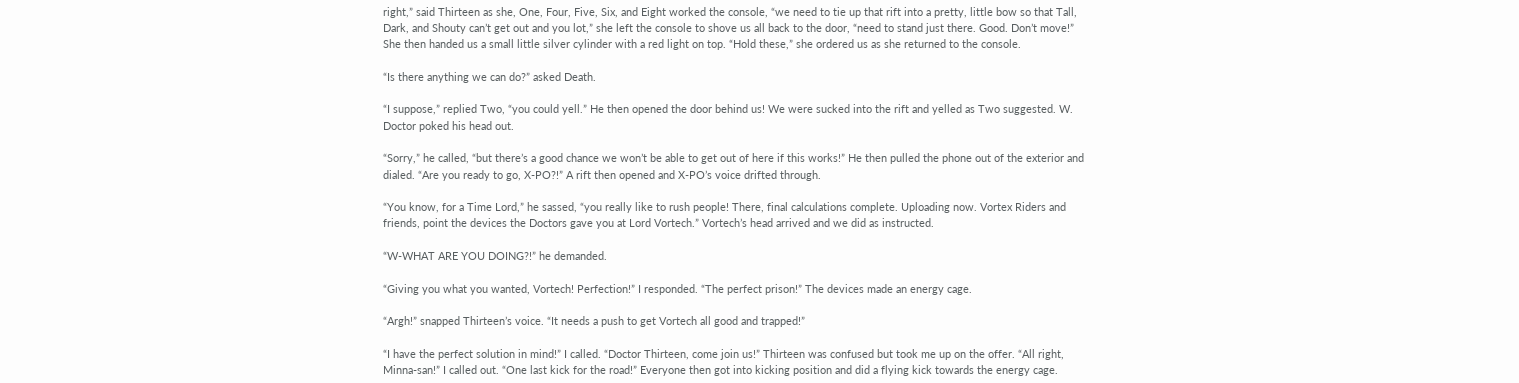right,” said Thirteen as she, One, Four, Five, Six, and Eight worked the console, “we need to tie up that rift into a pretty, little bow so that Tall, Dark, and Shouty can’t get out and you lot,” she left the console to shove us all back to the door, “need to stand just there. Good. Don’t move!” She then handed us a small little silver cylinder with a red light on top. “Hold these,” she ordered us as she returned to the console.

“Is there anything we can do?” asked Death.

“I suppose,” replied Two, “you could yell.” He then opened the door behind us! We were sucked into the rift and yelled as Two suggested. W. Doctor poked his head out.

“Sorry,” he called, “but there’s a good chance we won’t be able to get out of here if this works!” He then pulled the phone out of the exterior and dialed. “Are you ready to go, X-PO?!” A rift then opened and X-PO’s voice drifted through.

“You know, for a Time Lord,” he sassed, “you really like to rush people! There, final calculations complete. Uploading now. Vortex Riders and friends, point the devices the Doctors gave you at Lord Vortech.” Vortech’s head arrived and we did as instructed.

“W-WHAT ARE YOU DOING?!” he demanded.

“Giving you what you wanted, Vortech! Perfection!” I responded. “The perfect prison!” The devices made an energy cage.

“Argh!” snapped Thirteen’s voice. “It needs a push to get Vortech all good and trapped!”

“I have the perfect solution in mind!” I called. “Doctor Thirteen, come join us!” Thirteen was confused but took me up on the offer. “All right, Minna-san!” I called out. “One last kick for the road!” Everyone then got into kicking position and did a flying kick towards the energy cage.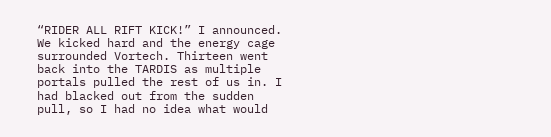“RIDER ALL RIFT KICK!” I announced. We kicked hard and the energy cage surrounded Vortech. Thirteen went back into the TARDIS as multiple portals pulled the rest of us in. I had blacked out from the sudden pull, so I had no idea what would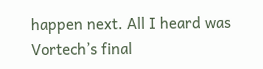happen next. All I heard was Vortech’s final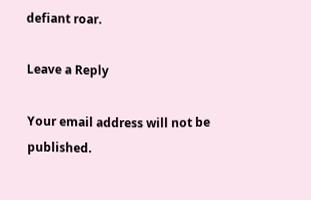defiant roar.

Leave a Reply

Your email address will not be published.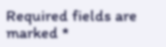Required fields are marked *